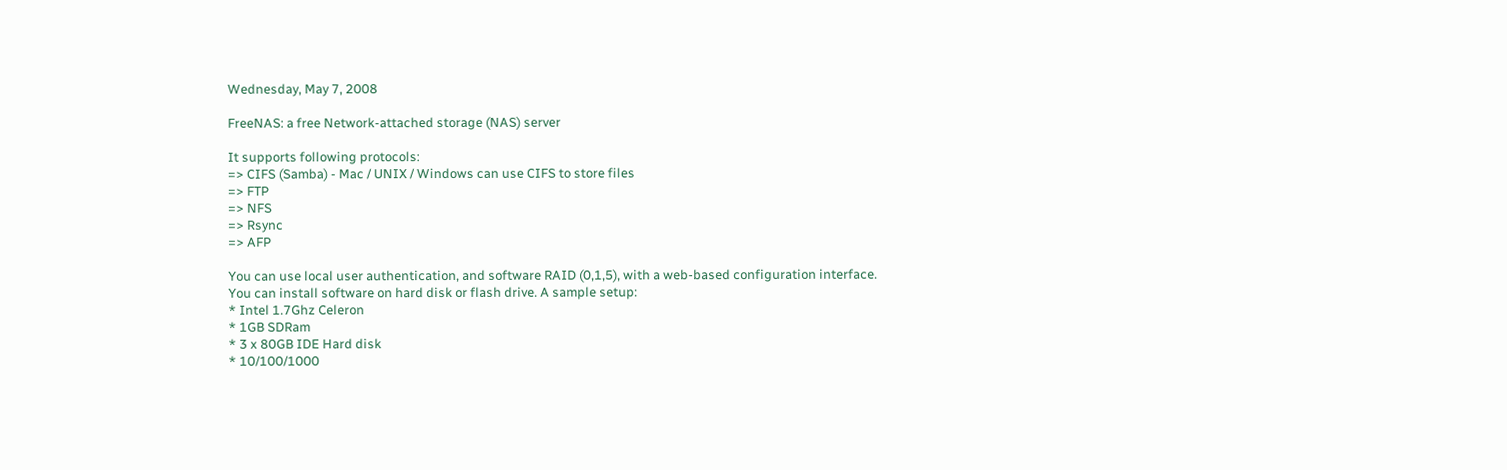Wednesday, May 7, 2008

FreeNAS: a free Network-attached storage (NAS) server

It supports following protocols:
=> CIFS (Samba) - Mac / UNIX / Windows can use CIFS to store files
=> FTP
=> NFS
=> Rsync
=> AFP

You can use local user authentication, and software RAID (0,1,5), with a web-based configuration interface.
You can install software on hard disk or flash drive. A sample setup:
* Intel 1.7Ghz Celeron
* 1GB SDRam
* 3 x 80GB IDE Hard disk
* 10/100/1000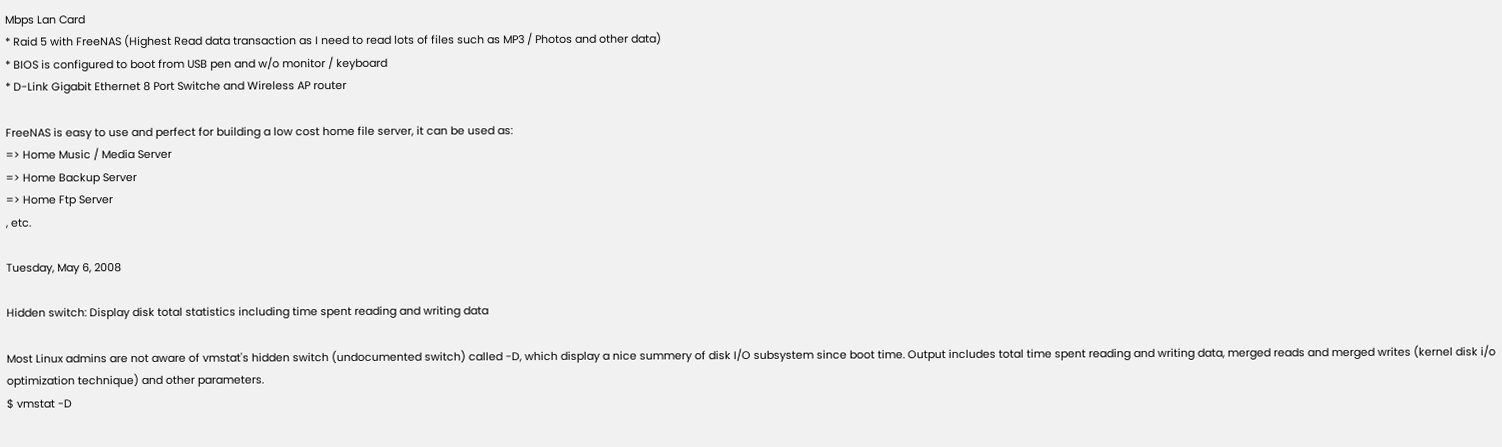Mbps Lan Card
* Raid 5 with FreeNAS (Highest Read data transaction as I need to read lots of files such as MP3 / Photos and other data)
* BIOS is configured to boot from USB pen and w/o monitor / keyboard
* D-Link Gigabit Ethernet 8 Port Switche and Wireless AP router

FreeNAS is easy to use and perfect for building a low cost home file server, it can be used as:
=> Home Music / Media Server
=> Home Backup Server
=> Home Ftp Server
, etc.

Tuesday, May 6, 2008

Hidden switch: Display disk total statistics including time spent reading and writing data

Most Linux admins are not aware of vmstat's hidden switch (undocumented switch) called -D, which display a nice summery of disk I/O subsystem since boot time. Output includes total time spent reading and writing data, merged reads and merged writes (kernel disk i/o optimization technique) and other parameters.
$ vmstat -D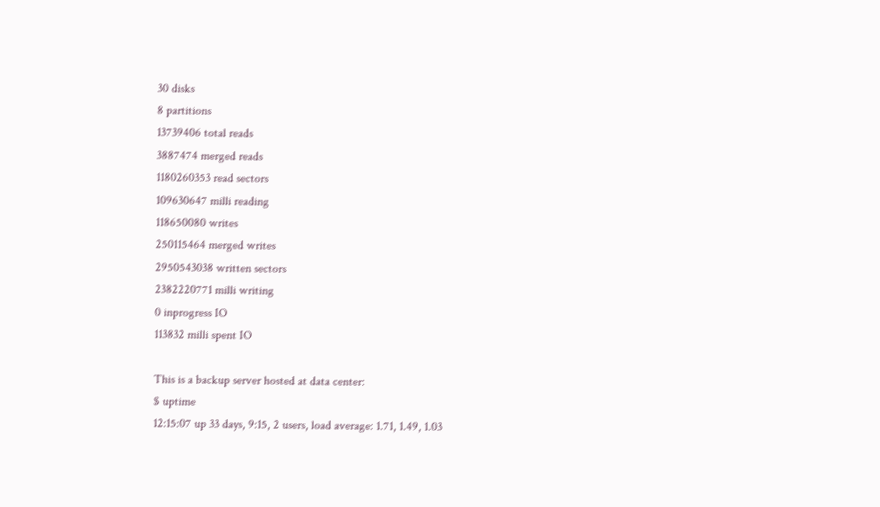30 disks
8 partitions
13739406 total reads
3887474 merged reads
1180260353 read sectors
109630647 milli reading
118650080 writes
250115464 merged writes
2950543038 written sectors
2382220771 milli writing
0 inprogress IO
113832 milli spent IO

This is a backup server hosted at data center:
$ uptime
12:15:07 up 33 days, 9:15, 2 users, load average: 1.71, 1.49, 1.03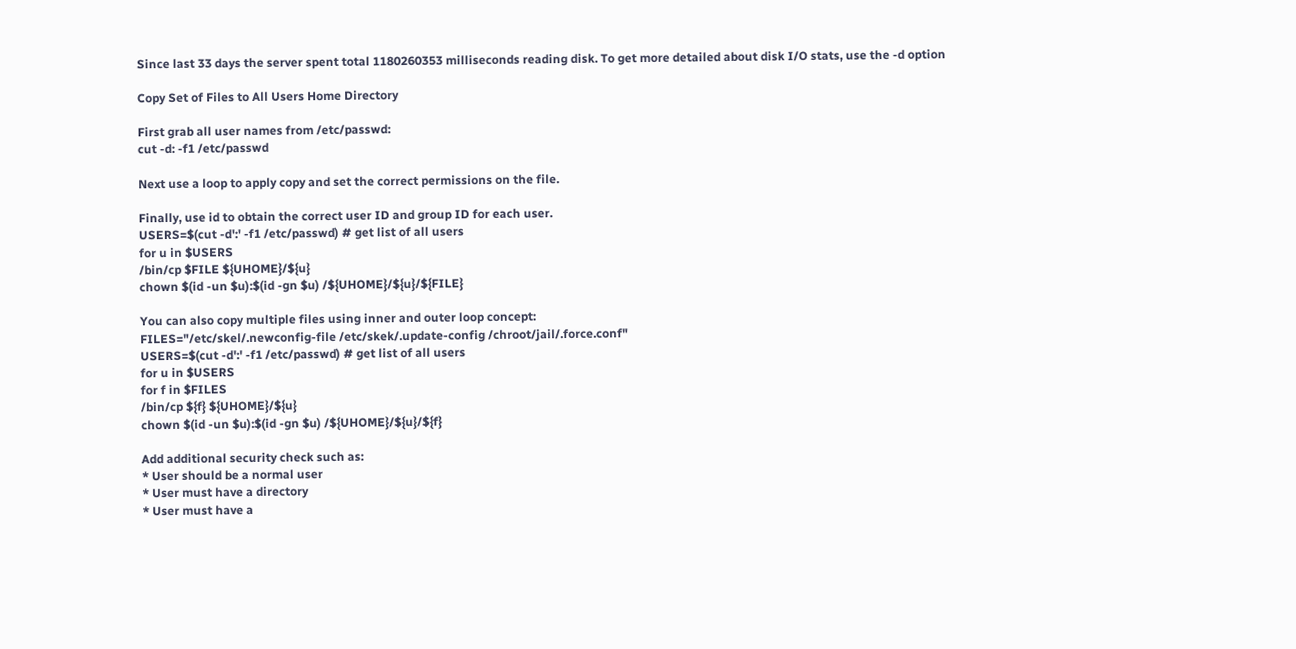Since last 33 days the server spent total 1180260353 milliseconds reading disk. To get more detailed about disk I/O stats, use the -d option

Copy Set of Files to All Users Home Directory

First grab all user names from /etc/passwd:
cut -d: -f1 /etc/passwd

Next use a loop to apply copy and set the correct permissions on the file.

Finally, use id to obtain the correct user ID and group ID for each user.
USERS=$(cut -d':' -f1 /etc/passwd) # get list of all users
for u in $USERS
/bin/cp $FILE ${UHOME}/${u}
chown $(id -un $u):$(id -gn $u) /${UHOME}/${u}/${FILE}

You can also copy multiple files using inner and outer loop concept:
FILES="/etc/skel/.newconfig-file /etc/skek/.update-config /chroot/jail/.force.conf"
USERS=$(cut -d':' -f1 /etc/passwd) # get list of all users
for u in $USERS
for f in $FILES
/bin/cp ${f} ${UHOME}/${u}
chown $(id -un $u):$(id -gn $u) /${UHOME}/${u}/${f}

Add additional security check such as:
* User should be a normal user
* User must have a directory
* User must have a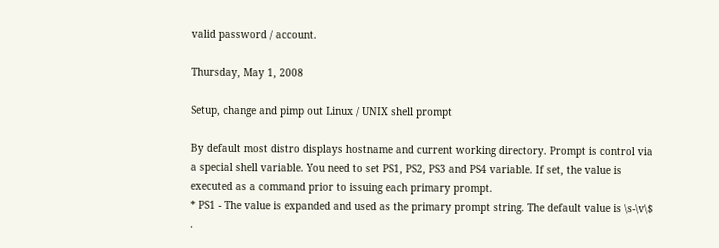valid password / account.

Thursday, May 1, 2008

Setup, change and pimp out Linux / UNIX shell prompt

By default most distro displays hostname and current working directory. Prompt is control via a special shell variable. You need to set PS1, PS2, PS3 and PS4 variable. If set, the value is executed as a command prior to issuing each primary prompt.
* PS1 - The value is expanded and used as the primary prompt string. The default value is \s-\v\$ .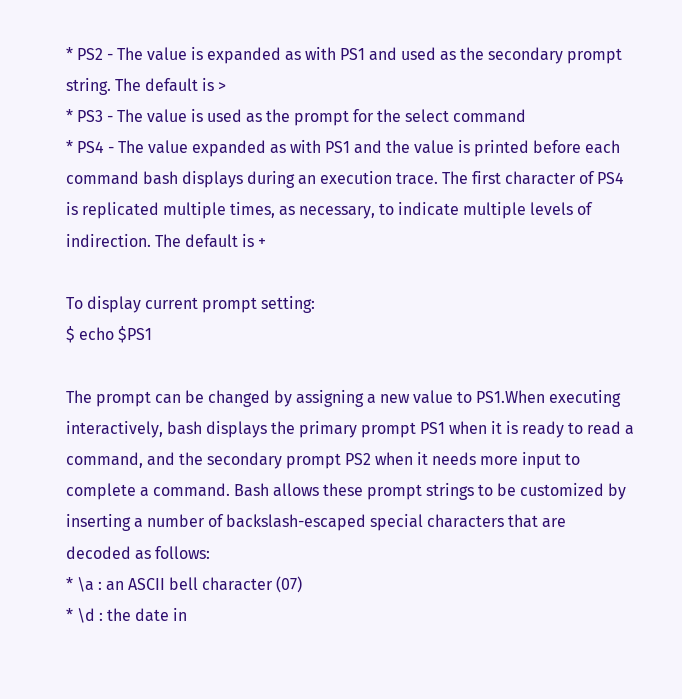* PS2 - The value is expanded as with PS1 and used as the secondary prompt string. The default is >
* PS3 - The value is used as the prompt for the select command
* PS4 - The value expanded as with PS1 and the value is printed before each command bash displays during an execution trace. The first character of PS4 is replicated multiple times, as necessary, to indicate multiple levels of indirection. The default is +

To display current prompt setting:
$ echo $PS1

The prompt can be changed by assigning a new value to PS1.When executing interactively, bash displays the primary prompt PS1 when it is ready to read a command, and the secondary prompt PS2 when it needs more input to complete a command. Bash allows these prompt strings to be customized by inserting a number of backslash-escaped special characters that are decoded as follows:
* \a : an ASCII bell character (07)
* \d : the date in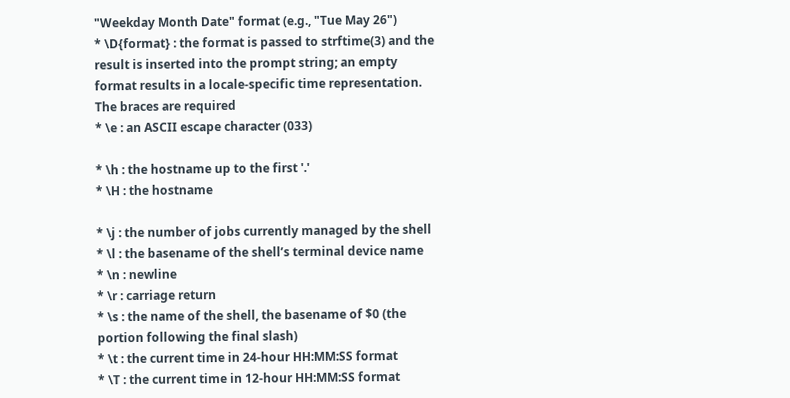"Weekday Month Date" format (e.g., "Tue May 26")
* \D{format} : the format is passed to strftime(3) and the result is inserted into the prompt string; an empty format results in a locale-specific time representation. The braces are required
* \e : an ASCII escape character (033)

* \h : the hostname up to the first '.'
* \H : the hostname

* \j : the number of jobs currently managed by the shell
* \l : the basename of the shell’s terminal device name
* \n : newline
* \r : carriage return
* \s : the name of the shell, the basename of $0 (the portion following the final slash)
* \t : the current time in 24-hour HH:MM:SS format
* \T : the current time in 12-hour HH:MM:SS format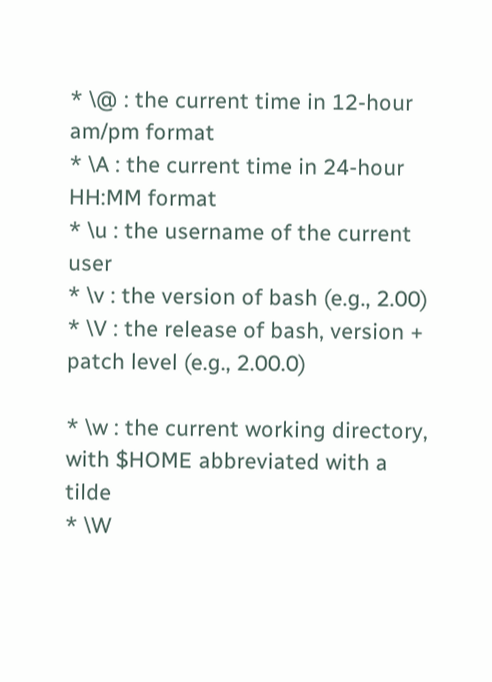* \@ : the current time in 12-hour am/pm format
* \A : the current time in 24-hour HH:MM format
* \u : the username of the current user
* \v : the version of bash (e.g., 2.00)
* \V : the release of bash, version + patch level (e.g., 2.00.0)

* \w : the current working directory, with $HOME abbreviated with a tilde
* \W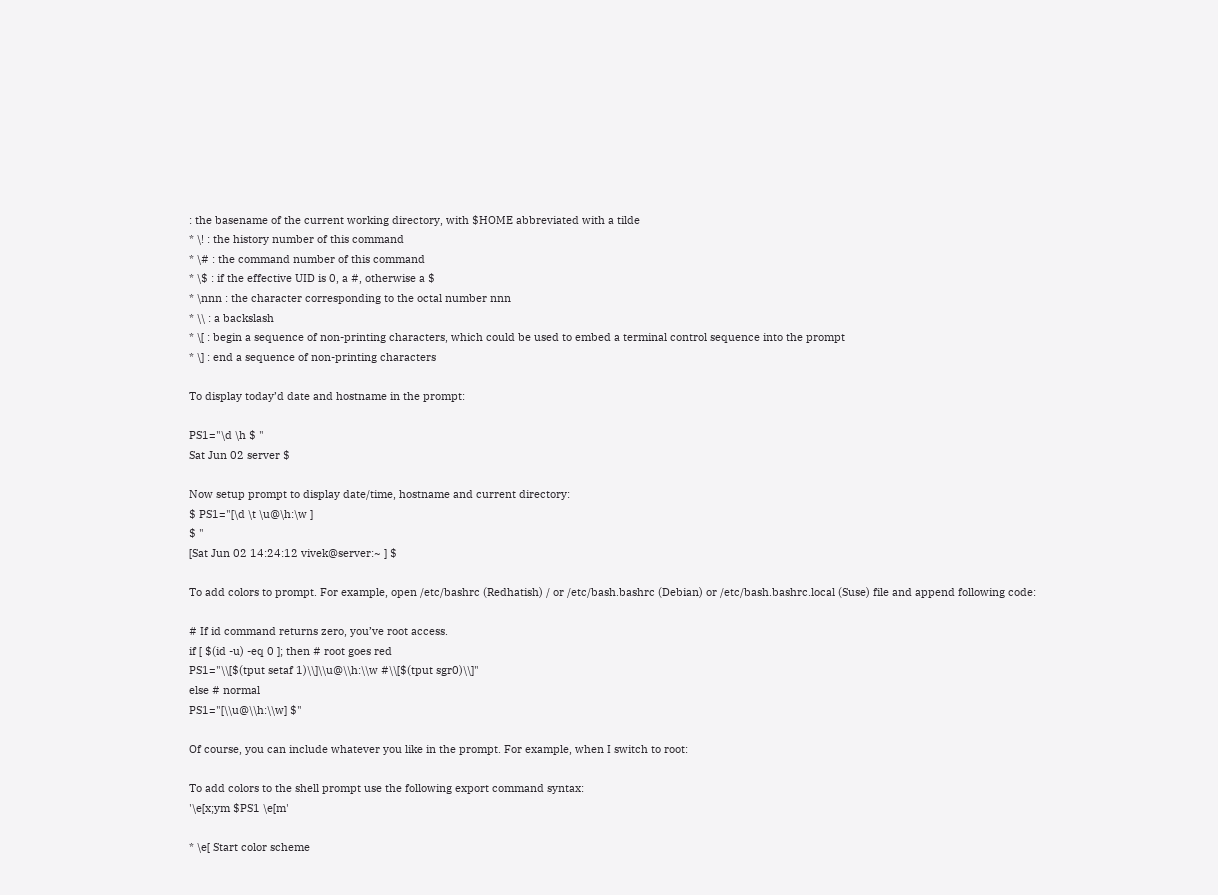: the basename of the current working directory, with $HOME abbreviated with a tilde
* \! : the history number of this command
* \# : the command number of this command
* \$ : if the effective UID is 0, a #, otherwise a $
* \nnn : the character corresponding to the octal number nnn
* \\ : a backslash
* \[ : begin a sequence of non-printing characters, which could be used to embed a terminal control sequence into the prompt
* \] : end a sequence of non-printing characters

To display today’d date and hostname in the prompt:

PS1="\d \h $ "
Sat Jun 02 server $

Now setup prompt to display date/time, hostname and current directory:
$ PS1="[\d \t \u@\h:\w ]
$ "
[Sat Jun 02 14:24:12 vivek@server:~ ] $

To add colors to prompt. For example, open /etc/bashrc (Redhatish) / or /etc/bash.bashrc (Debian) or /etc/bash.bashrc.local (Suse) file and append following code:

# If id command returns zero, you’ve root access.
if [ $(id -u) -eq 0 ]; then # root goes red
PS1="\\[$(tput setaf 1)\\]\\u@\\h:\\w #\\[$(tput sgr0)\\]"
else # normal
PS1="[\\u@\\h:\\w] $"

Of course, you can include whatever you like in the prompt. For example, when I switch to root:

To add colors to the shell prompt use the following export command syntax:
'\e[x;ym $PS1 \e[m'

* \e[ Start color scheme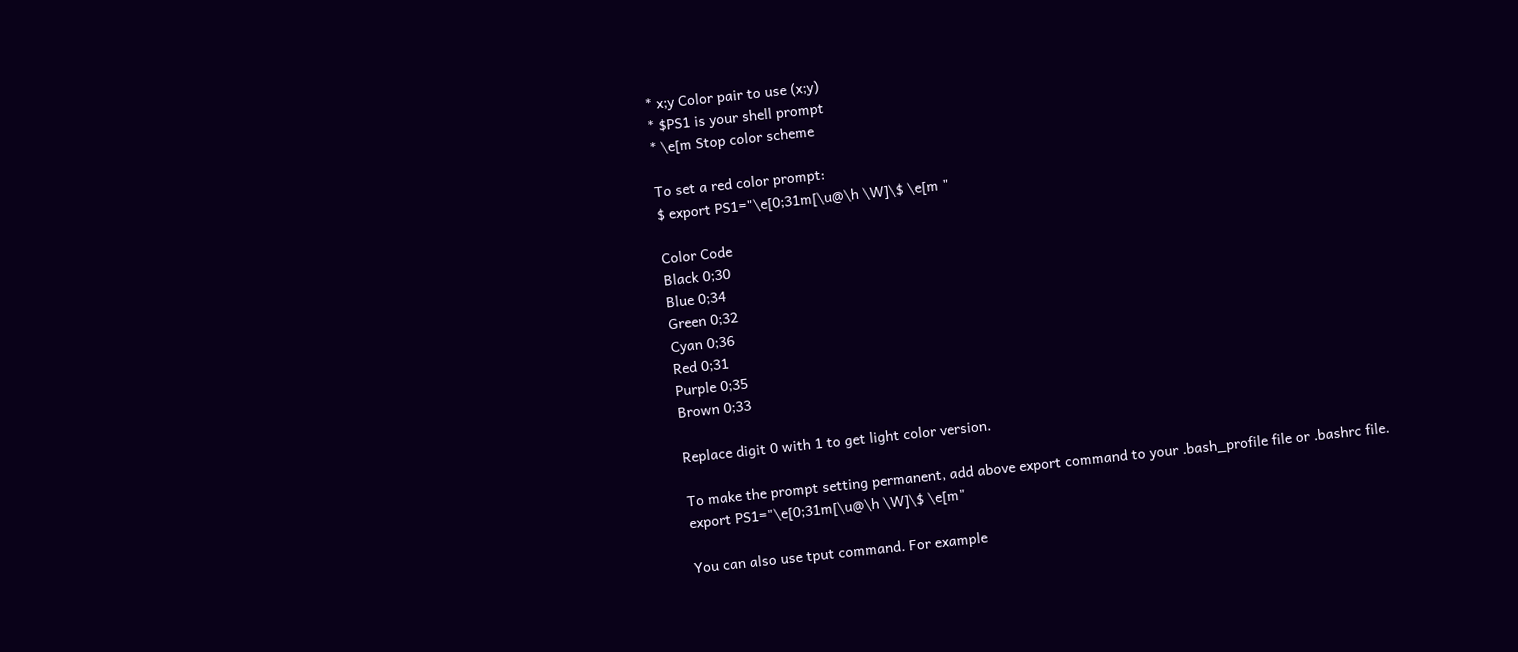* x;y Color pair to use (x;y)
* $PS1 is your shell prompt
* \e[m Stop color scheme

To set a red color prompt:
$ export PS1="\e[0;31m[\u@\h \W]\$ \e[m "

Color Code
Black 0;30
Blue 0;34
Green 0;32
Cyan 0;36
Red 0;31
Purple 0;35
Brown 0;33

Replace digit 0 with 1 to get light color version.

To make the prompt setting permanent, add above export command to your .bash_profile file or .bashrc file.
export PS1="\e[0;31m[\u@\h \W]\$ \e[m"

You can also use tput command. For example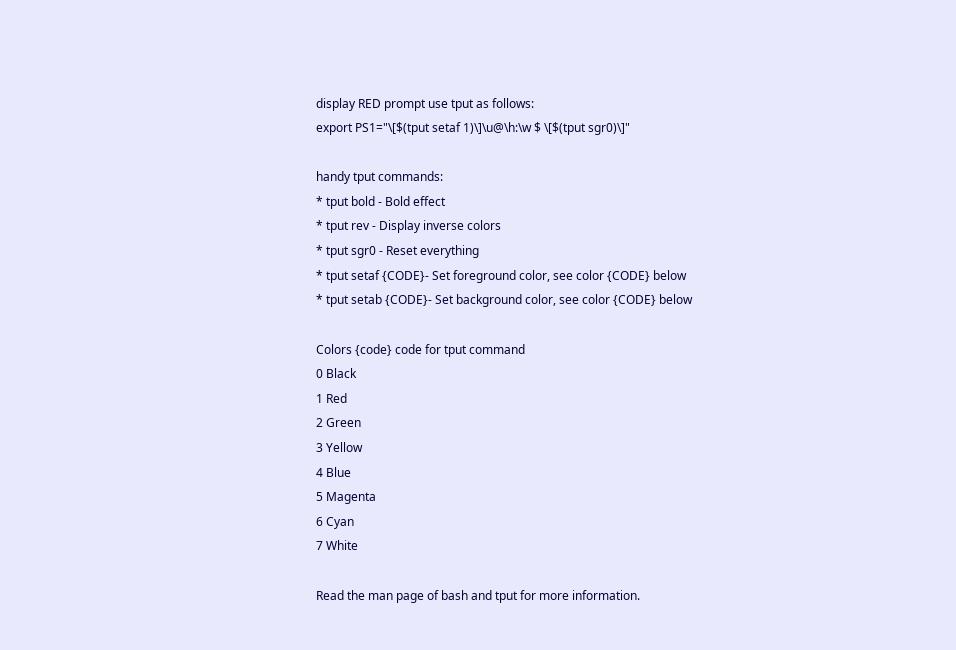display RED prompt use tput as follows:
export PS1="\[$(tput setaf 1)\]\u@\h:\w $ \[$(tput sgr0)\]"

handy tput commands:
* tput bold - Bold effect
* tput rev - Display inverse colors
* tput sgr0 - Reset everything
* tput setaf {CODE}- Set foreground color, see color {CODE} below
* tput setab {CODE}- Set background color, see color {CODE} below

Colors {code} code for tput command
0 Black
1 Red
2 Green
3 Yellow
4 Blue
5 Magenta
6 Cyan
7 White

Read the man page of bash and tput for more information.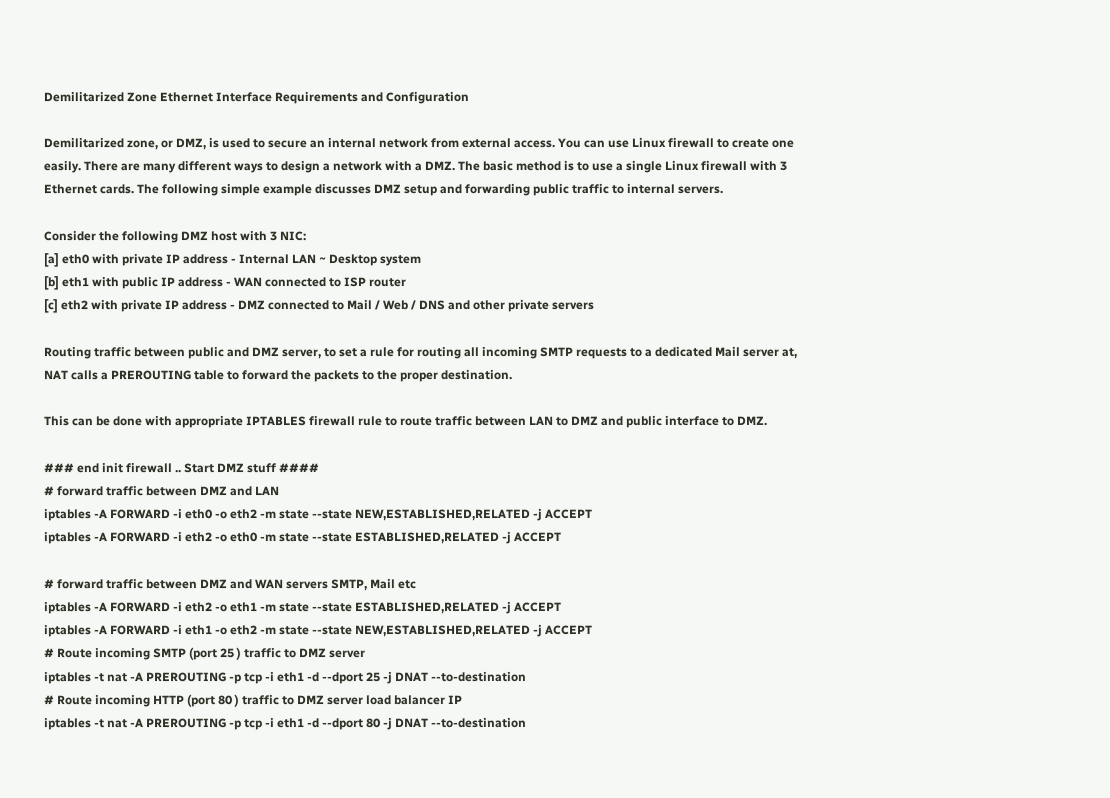Demilitarized Zone Ethernet Interface Requirements and Configuration

Demilitarized zone, or DMZ, is used to secure an internal network from external access. You can use Linux firewall to create one easily. There are many different ways to design a network with a DMZ. The basic method is to use a single Linux firewall with 3 Ethernet cards. The following simple example discusses DMZ setup and forwarding public traffic to internal servers.

Consider the following DMZ host with 3 NIC:
[a] eth0 with private IP address - Internal LAN ~ Desktop system
[b] eth1 with public IP address - WAN connected to ISP router
[c] eth2 with private IP address - DMZ connected to Mail / Web / DNS and other private servers

Routing traffic between public and DMZ server, to set a rule for routing all incoming SMTP requests to a dedicated Mail server at, NAT calls a PREROUTING table to forward the packets to the proper destination.

This can be done with appropriate IPTABLES firewall rule to route traffic between LAN to DMZ and public interface to DMZ.

### end init firewall .. Start DMZ stuff ####
# forward traffic between DMZ and LAN
iptables -A FORWARD -i eth0 -o eth2 -m state --state NEW,ESTABLISHED,RELATED -j ACCEPT
iptables -A FORWARD -i eth2 -o eth0 -m state --state ESTABLISHED,RELATED -j ACCEPT

# forward traffic between DMZ and WAN servers SMTP, Mail etc
iptables -A FORWARD -i eth2 -o eth1 -m state --state ESTABLISHED,RELATED -j ACCEPT
iptables -A FORWARD -i eth1 -o eth2 -m state --state NEW,ESTABLISHED,RELATED -j ACCEPT
# Route incoming SMTP (port 25 ) traffic to DMZ server
iptables -t nat -A PREROUTING -p tcp -i eth1 -d --dport 25 -j DNAT --to-destination
# Route incoming HTTP (port 80 ) traffic to DMZ server load balancer IP
iptables -t nat -A PREROUTING -p tcp -i eth1 -d --dport 80 -j DNAT --to-destination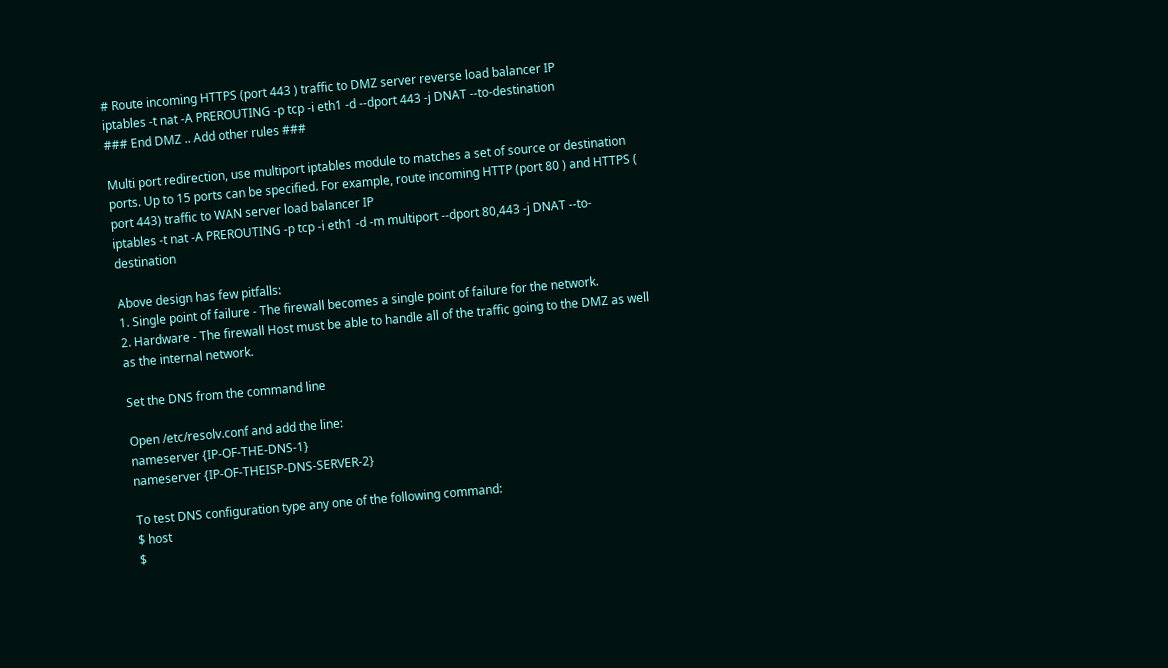# Route incoming HTTPS (port 443 ) traffic to DMZ server reverse load balancer IP
iptables -t nat -A PREROUTING -p tcp -i eth1 -d --dport 443 -j DNAT --to-destination
### End DMZ .. Add other rules ###

Multi port redirection, use multiport iptables module to matches a set of source or destination ports. Up to 15 ports can be specified. For example, route incoming HTTP (port 80 ) and HTTPS ( port 443) traffic to WAN server load balancer IP
iptables -t nat -A PREROUTING -p tcp -i eth1 -d -m multiport --dport 80,443 -j DNAT --to-destination

Above design has few pitfalls:
1. Single point of failure - The firewall becomes a single point of failure for the network.
2. Hardware - The firewall Host must be able to handle all of the traffic going to the DMZ as well as the internal network.

Set the DNS from the command line

Open /etc/resolv.conf and add the line:
nameserver {IP-OF-THE-DNS-1}
nameserver {IP-OF-THEISP-DNS-SERVER-2}

To test DNS configuration type any one of the following command:
$ host
$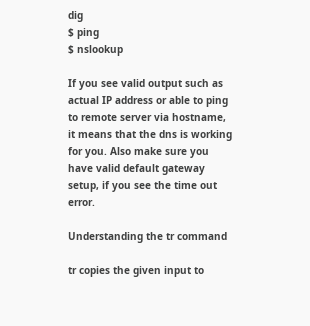dig
$ ping
$ nslookup

If you see valid output such as actual IP address or able to ping to remote server via hostname, it means that the dns is working for you. Also make sure you have valid default gateway setup, if you see the time out error.

Understanding the tr command

tr copies the given input to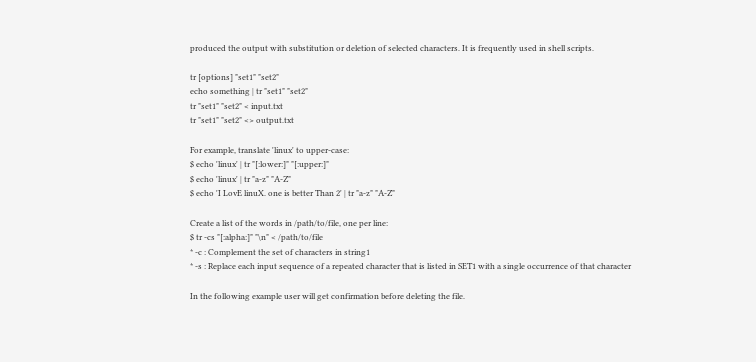produced the output with substitution or deletion of selected characters. It is frequently used in shell scripts.

tr [options] "set1" "set2"
echo something | tr "set1" "set2"
tr "set1" "set2" < input.txt
tr "set1" "set2" <> output.txt

For example, translate 'linux' to upper-case:
$ echo 'linux' | tr "[:lower:]" "[:upper:]"
$ echo 'linux' | tr "a-z" "A-Z"
$ echo 'I LovE linuX. one is better Than 2' | tr "a-z" "A-Z"

Create a list of the words in /path/to/file, one per line:
$ tr -cs "[:alpha:]" "\n" < /path/to/file
* -c : Complement the set of characters in string1
* -s : Replace each input sequence of a repeated character that is listed in SET1 with a single occurrence of that character

In the following example user will get confirmation before deleting the file.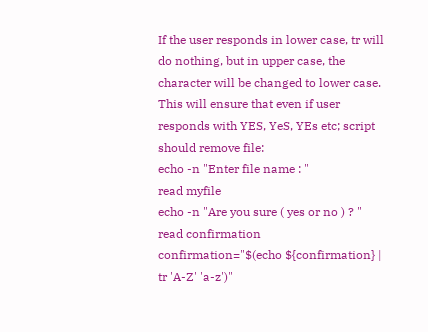If the user responds in lower case, tr will do nothing, but in upper case, the character will be changed to lower case. This will ensure that even if user responds with YES, YeS, YEs etc; script should remove file:
echo -n "Enter file name : "
read myfile
echo -n "Are you sure ( yes or no ) ? "
read confirmation
confirmation="$(echo ${confirmation} | tr 'A-Z' 'a-z')"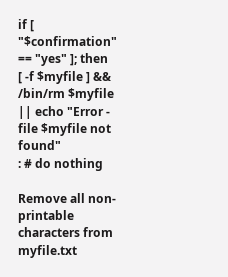if [ "$confirmation" == "yes" ]; then
[ -f $myfile ] && /bin/rm $myfile || echo "Error - file $myfile not found"
: # do nothing

Remove all non-printable characters from myfile.txt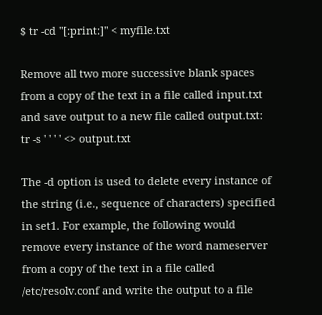$ tr -cd "[:print:]" < myfile.txt

Remove all two more successive blank spaces from a copy of the text in a file called input.txt and save output to a new file called output.txt:
tr -s ' ' ' ' <> output.txt

The -d option is used to delete every instance of the string (i.e., sequence of characters) specified in set1. For example, the following would remove every instance of the word nameserver from a copy of the text in a file called /etc/resolv.conf and write the output to a file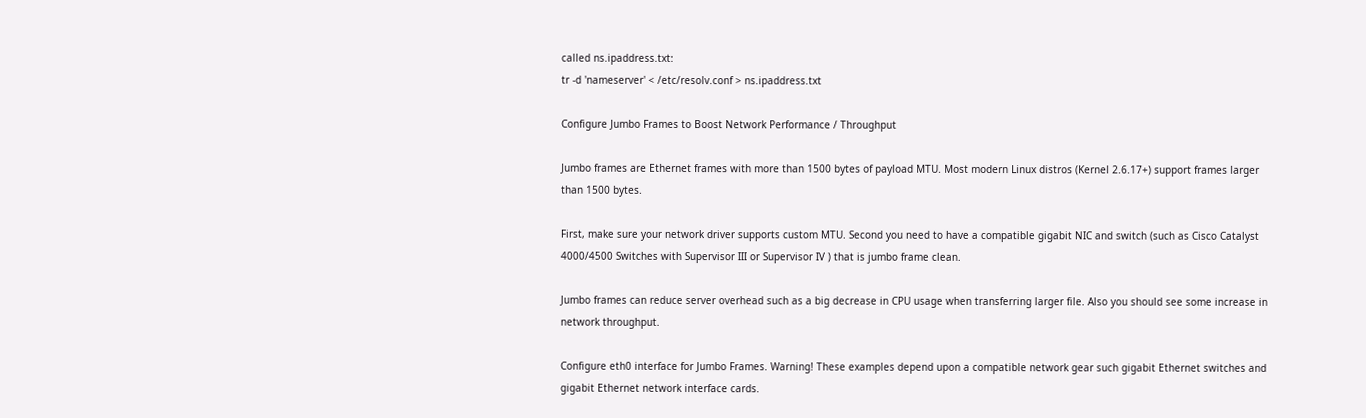called ns.ipaddress.txt:
tr -d 'nameserver' < /etc/resolv.conf > ns.ipaddress.txt

Configure Jumbo Frames to Boost Network Performance / Throughput

Jumbo frames are Ethernet frames with more than 1500 bytes of payload MTU. Most modern Linux distros (Kernel 2.6.17+) support frames larger than 1500 bytes.

First, make sure your network driver supports custom MTU. Second you need to have a compatible gigabit NIC and switch (such as Cisco Catalyst 4000/4500 Switches with Supervisor III or Supervisor IV ) that is jumbo frame clean.

Jumbo frames can reduce server overhead such as a big decrease in CPU usage when transferring larger file. Also you should see some increase in network throughput.

Configure eth0 interface for Jumbo Frames. Warning! These examples depend upon a compatible network gear such gigabit Ethernet switches and gigabit Ethernet network interface cards.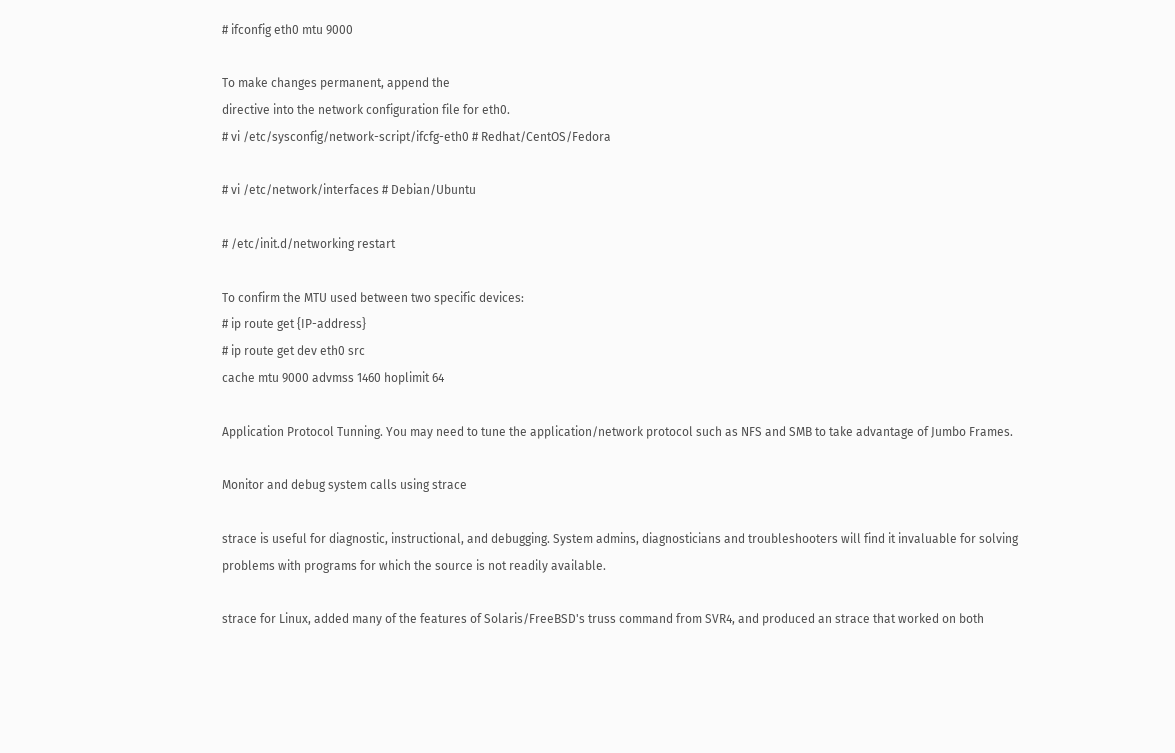# ifconfig eth0 mtu 9000

To make changes permanent, append the
directive into the network configuration file for eth0.
# vi /etc/sysconfig/network-script/ifcfg-eth0 # Redhat/CentOS/Fedora

# vi /etc/network/interfaces # Debian/Ubuntu

# /etc/init.d/networking restart

To confirm the MTU used between two specific devices:
# ip route get {IP-address}
# ip route get dev eth0 src
cache mtu 9000 advmss 1460 hoplimit 64

Application Protocol Tunning. You may need to tune the application/network protocol such as NFS and SMB to take advantage of Jumbo Frames.

Monitor and debug system calls using strace

strace is useful for diagnostic, instructional, and debugging. System admins, diagnosticians and troubleshooters will find it invaluable for solving problems with programs for which the source is not readily available.

strace for Linux, added many of the features of Solaris/FreeBSD's truss command from SVR4, and produced an strace that worked on both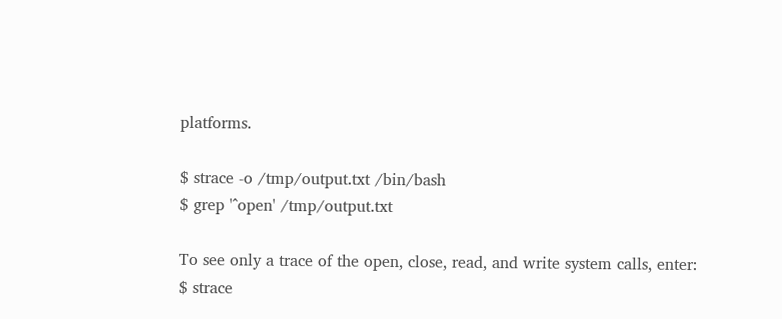platforms.

$ strace -o /tmp/output.txt /bin/bash
$ grep '^open' /tmp/output.txt

To see only a trace of the open, close, read, and write system calls, enter:
$ strace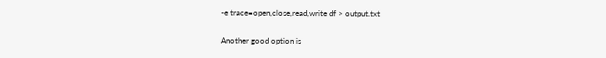-e trace=open,close,read,write df > output.txt

Another good option is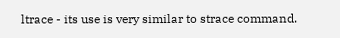ltrace - its use is very similar to strace command.